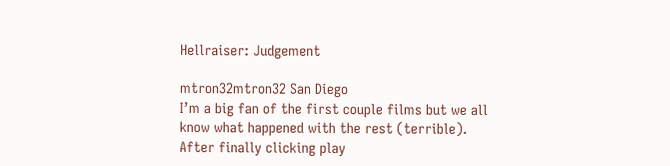Hellraiser: Judgement

mtron32mtron32 San Diego
I’m a big fan of the first couple films but we all know what happened with the rest (terrible).  After finally clicking play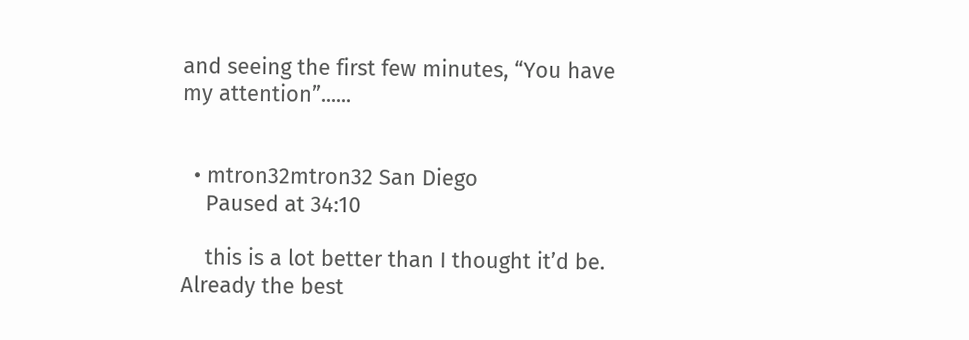and seeing the first few minutes, “You have my attention”......


  • mtron32mtron32 San Diego
    Paused at 34:10

    this is a lot better than I thought it’d be. Already the best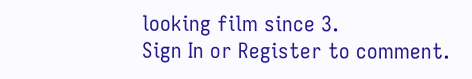looking film since 3.
Sign In or Register to comment.